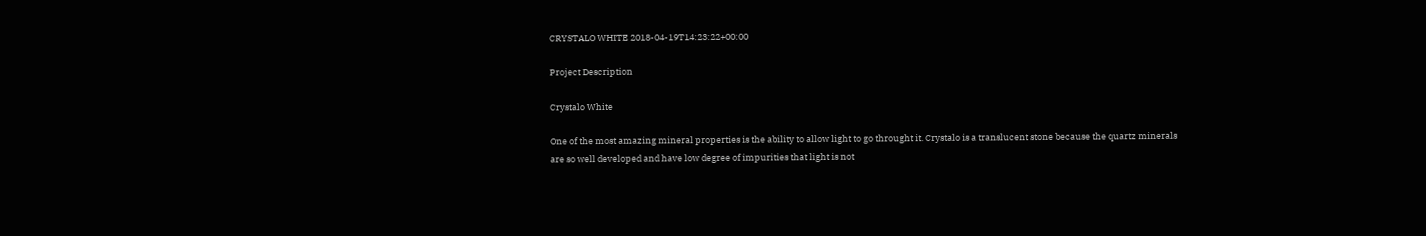CRYSTALO WHITE 2018-04-19T14:23:22+00:00

Project Description

Crystalo White

One of the most amazing mineral properties is the ability to allow light to go throught it. Crystalo is a translucent stone because the quartz minerals are so well developed and have low degree of impurities that light is not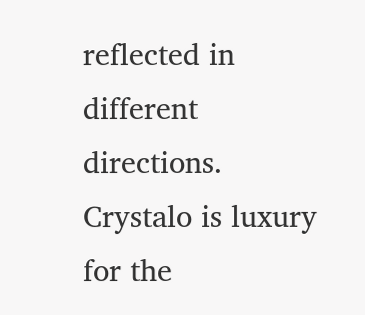reflected in different directions. Crystalo is luxury for the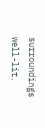surroundings well-lit.